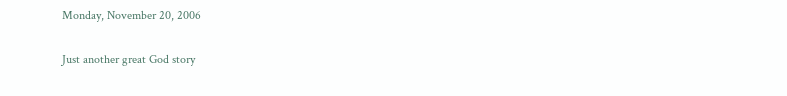Monday, November 20, 2006

Just another great God story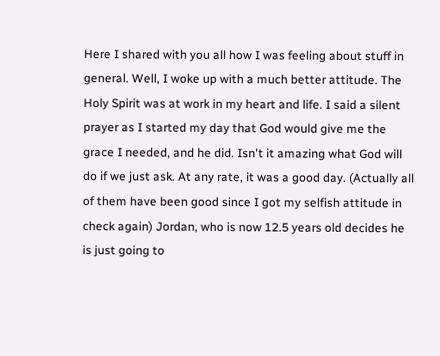Here I shared with you all how I was feeling about stuff in general. Well, I woke up with a much better attitude. The Holy Spirit was at work in my heart and life. I said a silent prayer as I started my day that God would give me the grace I needed, and he did. Isn't it amazing what God will do if we just ask. At any rate, it was a good day. (Actually all of them have been good since I got my selfish attitude in check again) Jordan, who is now 12.5 years old decides he is just going to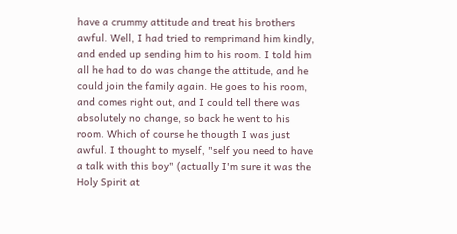have a crummy attitude and treat his brothers awful. Well, I had tried to remprimand him kindly, and ended up sending him to his room. I told him all he had to do was change the attitude, and he could join the family again. He goes to his room, and comes right out, and I could tell there was absolutely no change, so back he went to his room. Which of course he thougth I was just awful. I thought to myself, "self you need to have a talk with this boy" (actually I'm sure it was the Holy Spirit at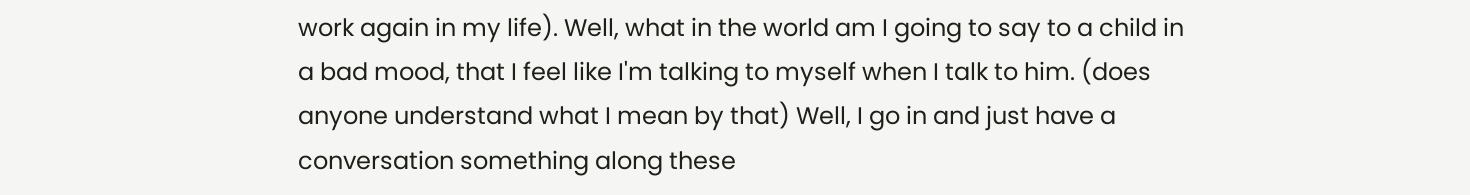work again in my life). Well, what in the world am I going to say to a child in a bad mood, that I feel like I'm talking to myself when I talk to him. (does anyone understand what I mean by that) Well, I go in and just have a conversation something along these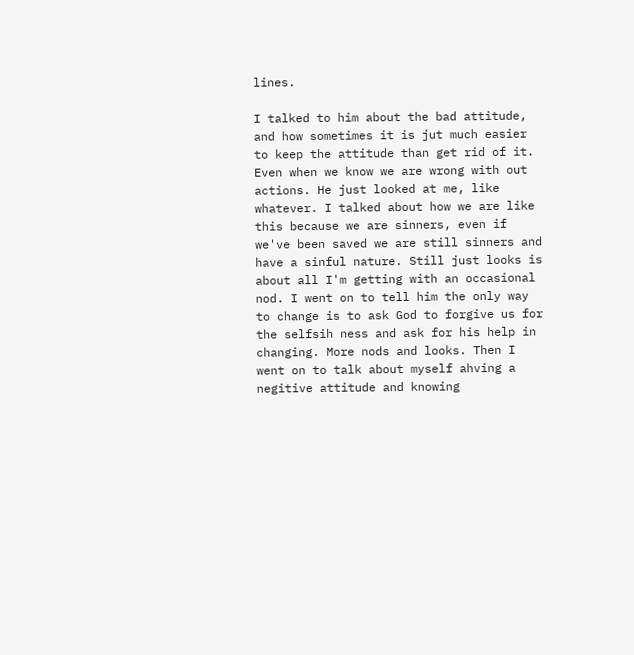lines.

I talked to him about the bad attitude, and how sometimes it is jut much easier to keep the attitude than get rid of it. Even when we know we are wrong with out actions. He just looked at me, like whatever. I talked about how we are like this because we are sinners, even if we've been saved we are still sinners and have a sinful nature. Still just looks is about all I'm getting with an occasional nod. I went on to tell him the only way to change is to ask God to forgive us for the selfsih ness and ask for his help in changing. More nods and looks. Then I went on to talk about myself ahving a negitive attitude and knowing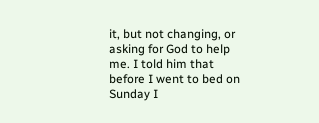it, but not changing, or asking for God to help me. I told him that before I went to bed on Sunday I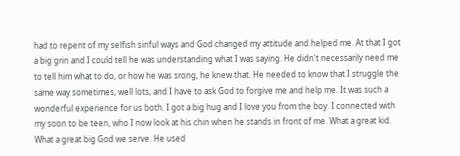had to repent of my selfish sinful ways and God changed my attitude and helped me. At that I got a big grin and I could tell he was understanding what I was saying. He didn't necessarily need me to tell him what to do, or how he was srong, he knew that. He needed to know that I struggle the same way sometimes, well lots, and I have to ask God to forgive me and help me. It was such a wonderful experience for us both. I got a big hug and I love you from the boy. I connected with my soon to be teen, who I now look at his chin when he stands in front of me. What a great kid. What a great big God we serve. He used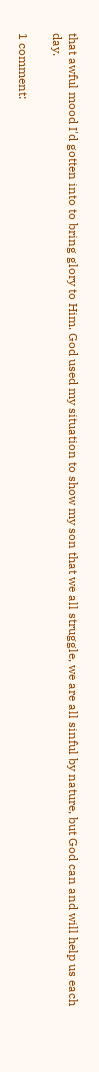that awful mood I'd gotten into to bring glory to Him. God used my situation to show my son that we all struggle, we are all sinful by nature, but God can and will help us each day.

1 comment: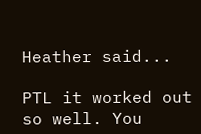Heather said...

PTL it worked out so well. You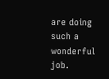are doing such a wonderful job.